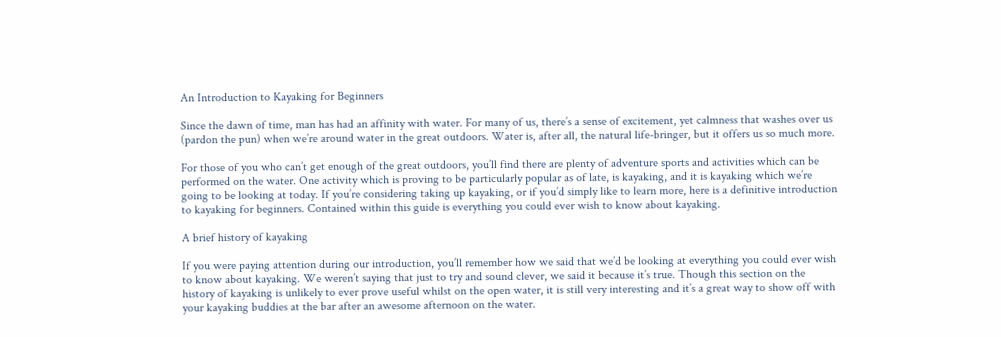An Introduction to Kayaking for Beginners

Since the dawn of time, man has had an affinity with water. For many of us, there’s a sense of excitement, yet calmness that washes over us (pardon the pun) when we’re around water in the great outdoors. Water is, after all, the natural life-bringer, but it offers us so much more.

For those of you who can’t get enough of the great outdoors, you’ll find there are plenty of adventure sports and activities which can be performed on the water. One activity which is proving to be particularly popular as of late, is kayaking, and it is kayaking which we’re going to be looking at today. If you’re considering taking up kayaking, or if you’d simply like to learn more, here is a definitive introduction to kayaking for beginners. Contained within this guide is everything you could ever wish to know about kayaking.

A brief history of kayaking

If you were paying attention during our introduction, you’ll remember how we said that we’d be looking at everything you could ever wish to know about kayaking. We weren’t saying that just to try and sound clever, we said it because it’s true. Though this section on the history of kayaking is unlikely to ever prove useful whilst on the open water, it is still very interesting and it’s a great way to show off with your kayaking buddies at the bar after an awesome afternoon on the water.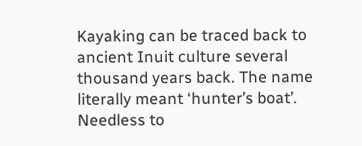Kayaking can be traced back to ancient Inuit culture several thousand years back. The name literally meant ‘hunter’s boat’. Needless to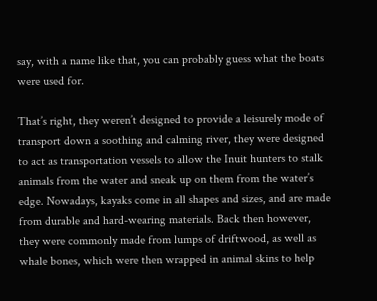say, with a name like that, you can probably guess what the boats were used for.

That’s right, they weren’t designed to provide a leisurely mode of transport down a soothing and calming river, they were designed to act as transportation vessels to allow the Inuit hunters to stalk animals from the water and sneak up on them from the water’s edge. Nowadays, kayaks come in all shapes and sizes, and are made from durable and hard-wearing materials. Back then however, they were commonly made from lumps of driftwood, as well as whale bones, which were then wrapped in animal skins to help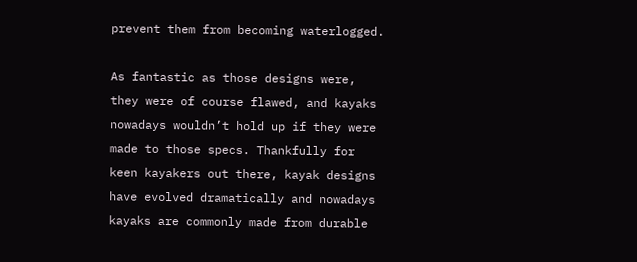prevent them from becoming waterlogged.

As fantastic as those designs were, they were of course flawed, and kayaks nowadays wouldn’t hold up if they were made to those specs. Thankfully for keen kayakers out there, kayak designs have evolved dramatically and nowadays kayaks are commonly made from durable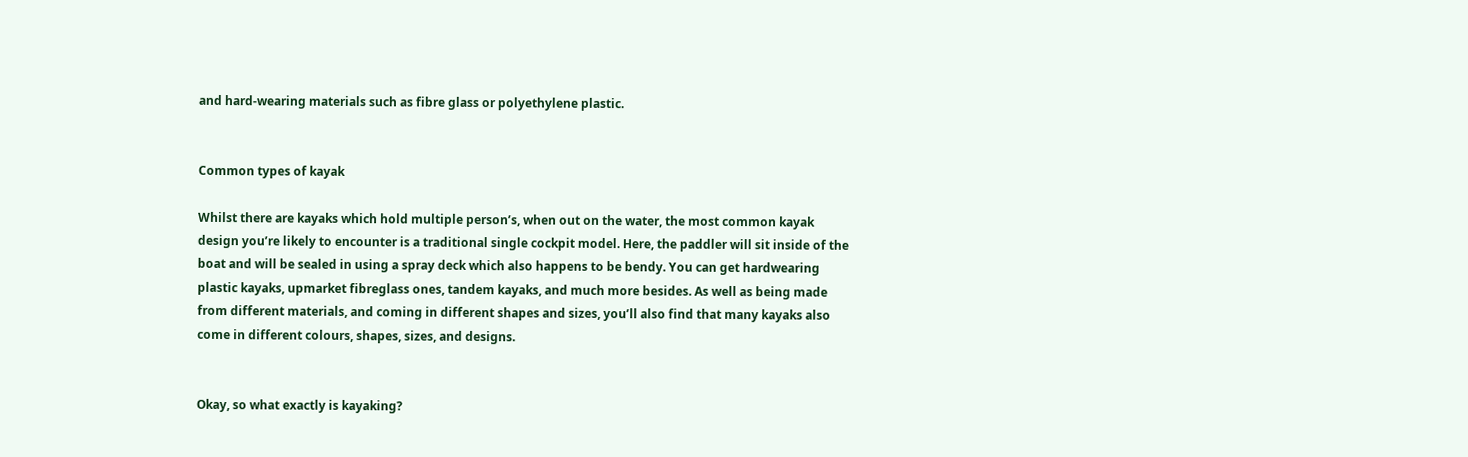and hard-wearing materials such as fibre glass or polyethylene plastic.


Common types of kayak

Whilst there are kayaks which hold multiple person’s, when out on the water, the most common kayak design you’re likely to encounter is a traditional single cockpit model. Here, the paddler will sit inside of the boat and will be sealed in using a spray deck which also happens to be bendy. You can get hardwearing plastic kayaks, upmarket fibreglass ones, tandem kayaks, and much more besides. As well as being made from different materials, and coming in different shapes and sizes, you’ll also find that many kayaks also come in different colours, shapes, sizes, and designs.


Okay, so what exactly is kayaking?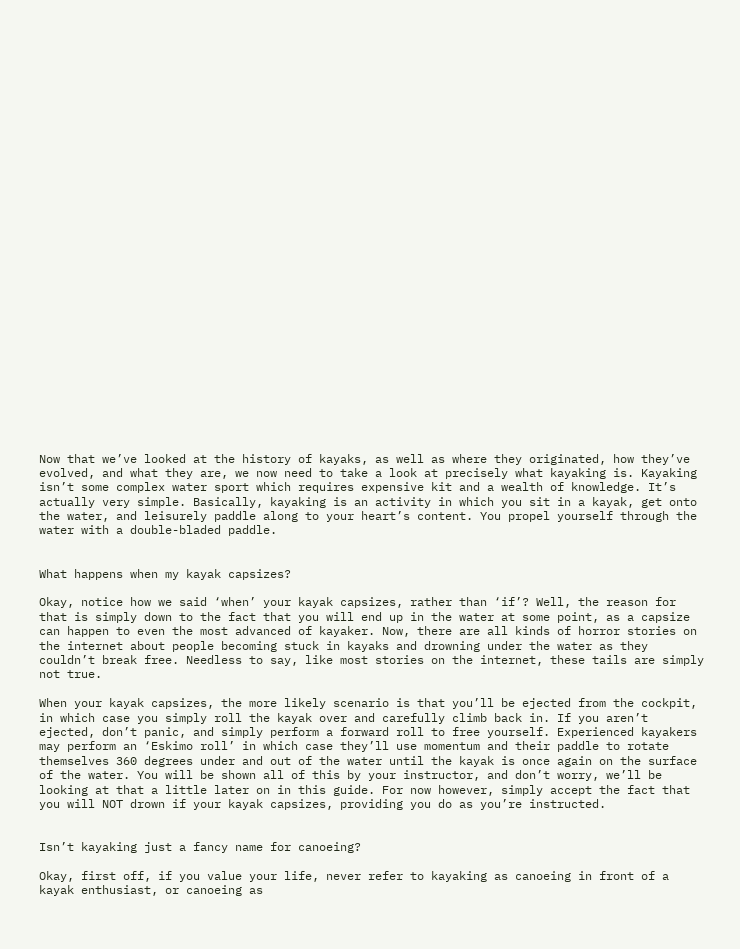Now that we’ve looked at the history of kayaks, as well as where they originated, how they’ve evolved, and what they are, we now need to take a look at precisely what kayaking is. Kayaking isn’t some complex water sport which requires expensive kit and a wealth of knowledge. It’s actually very simple. Basically, kayaking is an activity in which you sit in a kayak, get onto the water, and leisurely paddle along to your heart’s content. You propel yourself through the water with a double-bladed paddle.


What happens when my kayak capsizes?

Okay, notice how we said ‘when’ your kayak capsizes, rather than ‘if’? Well, the reason for that is simply down to the fact that you will end up in the water at some point, as a capsize can happen to even the most advanced of kayaker. Now, there are all kinds of horror stories on the internet about people becoming stuck in kayaks and drowning under the water as they couldn’t break free. Needless to say, like most stories on the internet, these tails are simply not true.

When your kayak capsizes, the more likely scenario is that you’ll be ejected from the cockpit, in which case you simply roll the kayak over and carefully climb back in. If you aren’t ejected, don’t panic, and simply perform a forward roll to free yourself. Experienced kayakers may perform an ‘Eskimo roll’ in which case they’ll use momentum and their paddle to rotate themselves 360 degrees under and out of the water until the kayak is once again on the surface of the water. You will be shown all of this by your instructor, and don’t worry, we’ll be looking at that a little later on in this guide. For now however, simply accept the fact that you will NOT drown if your kayak capsizes, providing you do as you’re instructed.


Isn’t kayaking just a fancy name for canoeing?

Okay, first off, if you value your life, never refer to kayaking as canoeing in front of a kayak enthusiast, or canoeing as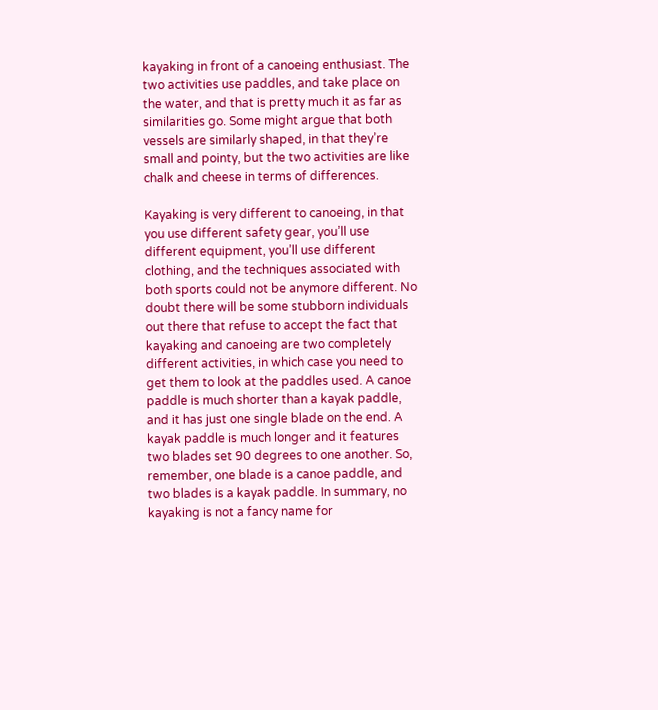kayaking in front of a canoeing enthusiast. The two activities use paddles, and take place on the water, and that is pretty much it as far as similarities go. Some might argue that both vessels are similarly shaped, in that they’re small and pointy, but the two activities are like chalk and cheese in terms of differences.

Kayaking is very different to canoeing, in that you use different safety gear, you’ll use different equipment, you’ll use different clothing, and the techniques associated with both sports could not be anymore different. No doubt there will be some stubborn individuals out there that refuse to accept the fact that kayaking and canoeing are two completely different activities, in which case you need to get them to look at the paddles used. A canoe paddle is much shorter than a kayak paddle, and it has just one single blade on the end. A kayak paddle is much longer and it features two blades set 90 degrees to one another. So, remember, one blade is a canoe paddle, and two blades is a kayak paddle. In summary, no kayaking is not a fancy name for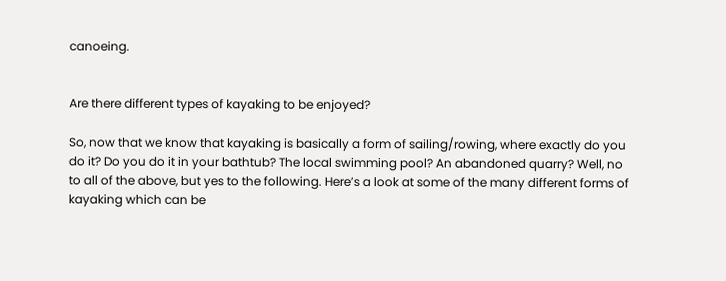canoeing.


Are there different types of kayaking to be enjoyed?

So, now that we know that kayaking is basically a form of sailing/rowing, where exactly do you do it? Do you do it in your bathtub? The local swimming pool? An abandoned quarry? Well, no to all of the above, but yes to the following. Here’s a look at some of the many different forms of kayaking which can be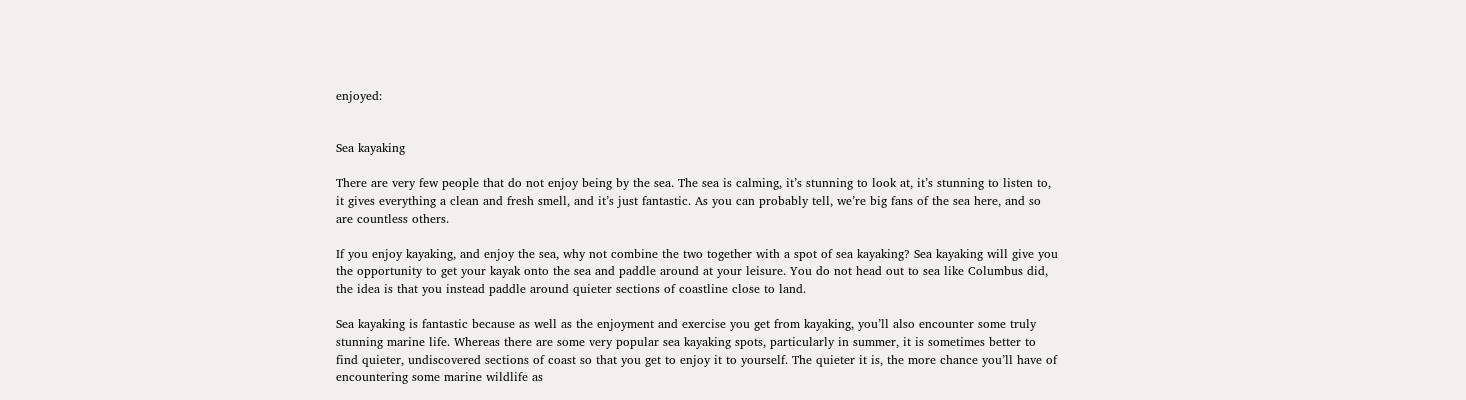enjoyed:


Sea kayaking

There are very few people that do not enjoy being by the sea. The sea is calming, it’s stunning to look at, it’s stunning to listen to, it gives everything a clean and fresh smell, and it’s just fantastic. As you can probably tell, we’re big fans of the sea here, and so are countless others.

If you enjoy kayaking, and enjoy the sea, why not combine the two together with a spot of sea kayaking? Sea kayaking will give you the opportunity to get your kayak onto the sea and paddle around at your leisure. You do not head out to sea like Columbus did, the idea is that you instead paddle around quieter sections of coastline close to land.

Sea kayaking is fantastic because as well as the enjoyment and exercise you get from kayaking, you’ll also encounter some truly stunning marine life. Whereas there are some very popular sea kayaking spots, particularly in summer, it is sometimes better to find quieter, undiscovered sections of coast so that you get to enjoy it to yourself. The quieter it is, the more chance you’ll have of encountering some marine wildlife as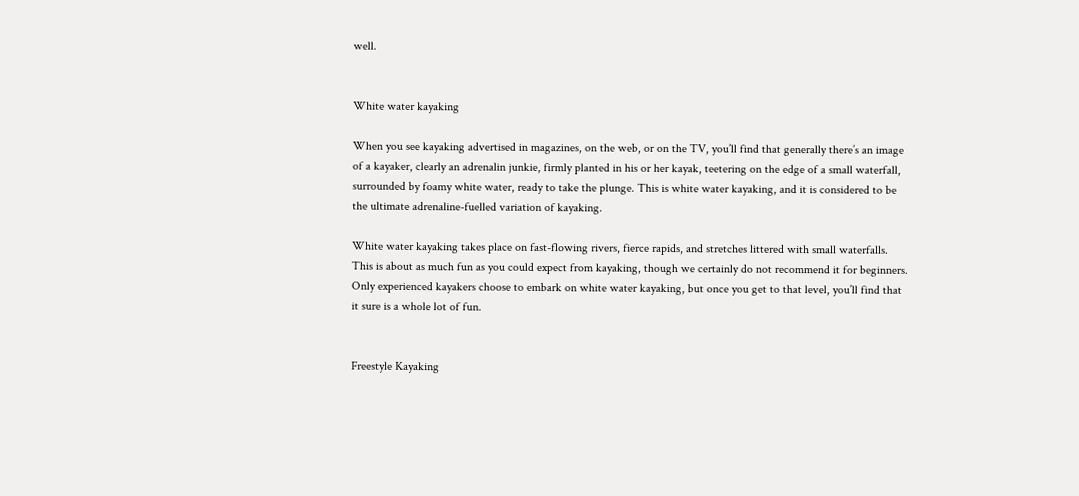well.


White water kayaking

When you see kayaking advertised in magazines, on the web, or on the TV, you’ll find that generally there’s an image of a kayaker, clearly an adrenalin junkie, firmly planted in his or her kayak, teetering on the edge of a small waterfall, surrounded by foamy white water, ready to take the plunge. This is white water kayaking, and it is considered to be the ultimate adrenaline-fuelled variation of kayaking.

White water kayaking takes place on fast-flowing rivers, fierce rapids, and stretches littered with small waterfalls. This is about as much fun as you could expect from kayaking, though we certainly do not recommend it for beginners. Only experienced kayakers choose to embark on white water kayaking, but once you get to that level, you’ll find that it sure is a whole lot of fun.


Freestyle Kayaking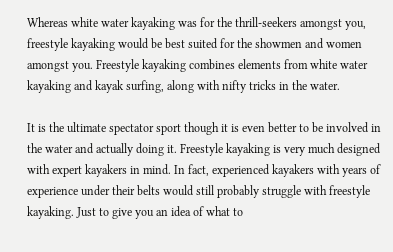Whereas white water kayaking was for the thrill-seekers amongst you, freestyle kayaking would be best suited for the showmen and women amongst you. Freestyle kayaking combines elements from white water kayaking and kayak surfing, along with nifty tricks in the water.

It is the ultimate spectator sport though it is even better to be involved in the water and actually doing it. Freestyle kayaking is very much designed with expert kayakers in mind. In fact, experienced kayakers with years of experience under their belts would still probably struggle with freestyle kayaking. Just to give you an idea of what to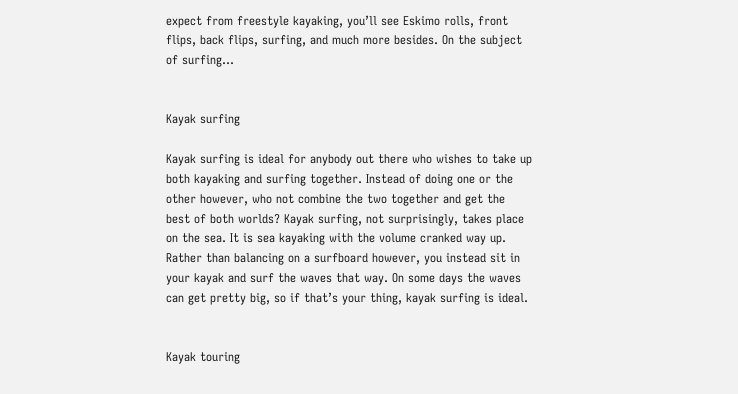expect from freestyle kayaking, you’ll see Eskimo rolls, front flips, back flips, surfing, and much more besides. On the subject of surfing…


Kayak surfing

Kayak surfing is ideal for anybody out there who wishes to take up both kayaking and surfing together. Instead of doing one or the other however, who not combine the two together and get the best of both worlds? Kayak surfing, not surprisingly, takes place on the sea. It is sea kayaking with the volume cranked way up. Rather than balancing on a surfboard however, you instead sit in your kayak and surf the waves that way. On some days the waves can get pretty big, so if that’s your thing, kayak surfing is ideal.


Kayak touring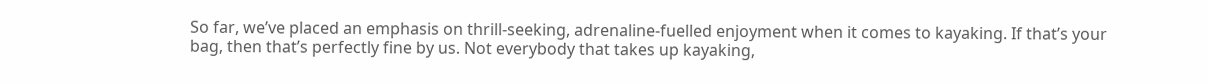So far, we’ve placed an emphasis on thrill-seeking, adrenaline-fuelled enjoyment when it comes to kayaking. If that’s your bag, then that’s perfectly fine by us. Not everybody that takes up kayaking,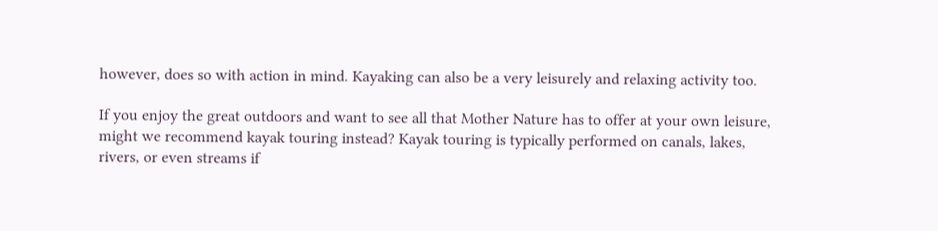however, does so with action in mind. Kayaking can also be a very leisurely and relaxing activity too.

If you enjoy the great outdoors and want to see all that Mother Nature has to offer at your own leisure, might we recommend kayak touring instead? Kayak touring is typically performed on canals, lakes, rivers, or even streams if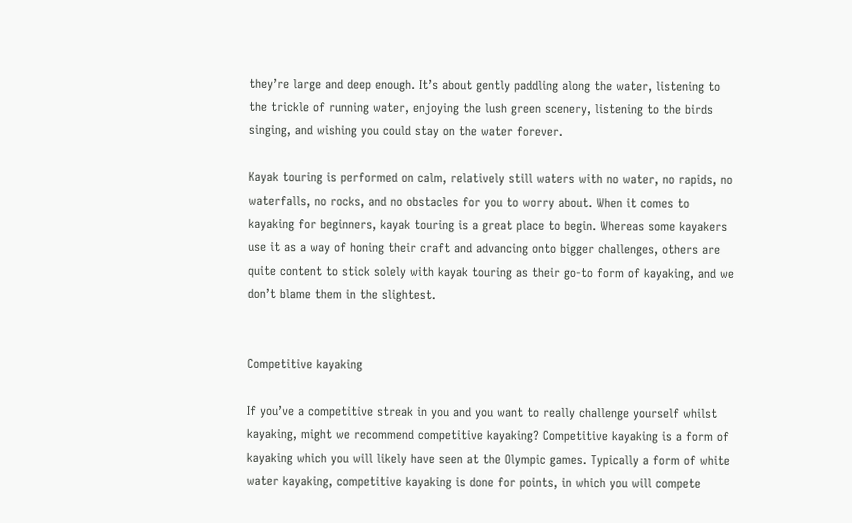they’re large and deep enough. It’s about gently paddling along the water, listening to the trickle of running water, enjoying the lush green scenery, listening to the birds singing, and wishing you could stay on the water forever.

Kayak touring is performed on calm, relatively still waters with no water, no rapids, no waterfalls, no rocks, and no obstacles for you to worry about. When it comes to kayaking for beginners, kayak touring is a great place to begin. Whereas some kayakers use it as a way of honing their craft and advancing onto bigger challenges, others are quite content to stick solely with kayak touring as their go-to form of kayaking, and we don’t blame them in the slightest.


Competitive kayaking

If you’ve a competitive streak in you and you want to really challenge yourself whilst kayaking, might we recommend competitive kayaking? Competitive kayaking is a form of kayaking which you will likely have seen at the Olympic games. Typically a form of white water kayaking, competitive kayaking is done for points, in which you will compete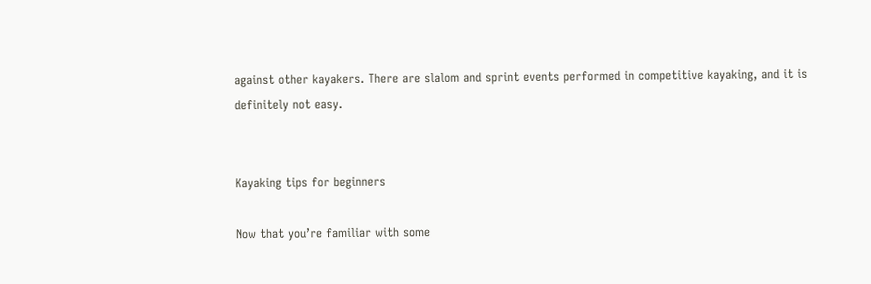against other kayakers. There are slalom and sprint events performed in competitive kayaking, and it is definitely not easy.


Kayaking tips for beginners

Now that you’re familiar with some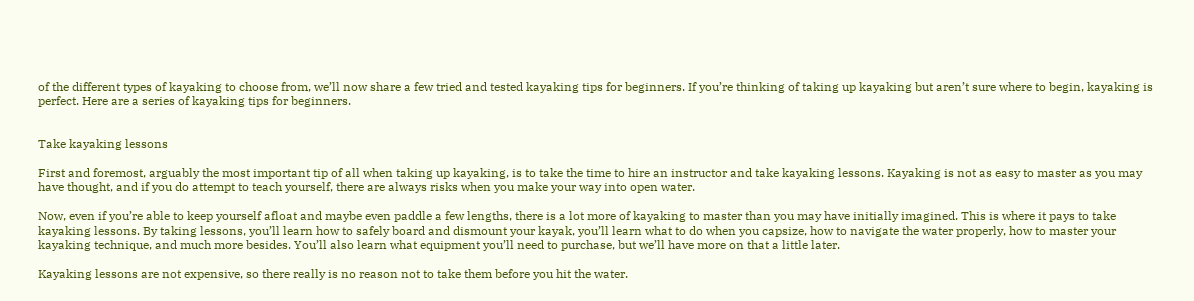of the different types of kayaking to choose from, we’ll now share a few tried and tested kayaking tips for beginners. If you’re thinking of taking up kayaking but aren’t sure where to begin, kayaking is perfect. Here are a series of kayaking tips for beginners.


Take kayaking lessons

First and foremost, arguably the most important tip of all when taking up kayaking, is to take the time to hire an instructor and take kayaking lessons. Kayaking is not as easy to master as you may have thought, and if you do attempt to teach yourself, there are always risks when you make your way into open water.

Now, even if you’re able to keep yourself afloat and maybe even paddle a few lengths, there is a lot more of kayaking to master than you may have initially imagined. This is where it pays to take kayaking lessons. By taking lessons, you’ll learn how to safely board and dismount your kayak, you’ll learn what to do when you capsize, how to navigate the water properly, how to master your kayaking technique, and much more besides. You’ll also learn what equipment you’ll need to purchase, but we’ll have more on that a little later.

Kayaking lessons are not expensive, so there really is no reason not to take them before you hit the water.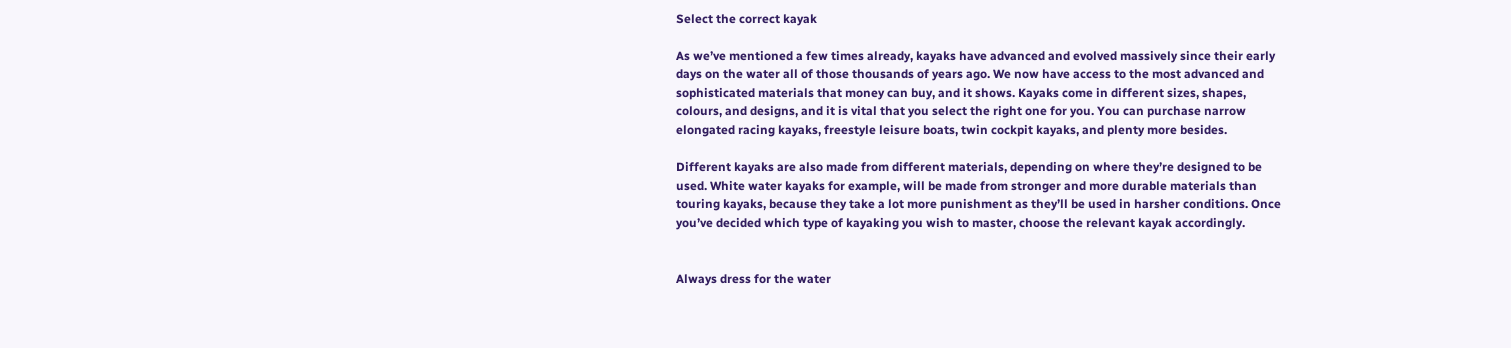Select the correct kayak

As we’ve mentioned a few times already, kayaks have advanced and evolved massively since their early days on the water all of those thousands of years ago. We now have access to the most advanced and sophisticated materials that money can buy, and it shows. Kayaks come in different sizes, shapes, colours, and designs, and it is vital that you select the right one for you. You can purchase narrow elongated racing kayaks, freestyle leisure boats, twin cockpit kayaks, and plenty more besides.

Different kayaks are also made from different materials, depending on where they’re designed to be used. White water kayaks for example, will be made from stronger and more durable materials than touring kayaks, because they take a lot more punishment as they’ll be used in harsher conditions. Once you’ve decided which type of kayaking you wish to master, choose the relevant kayak accordingly.


Always dress for the water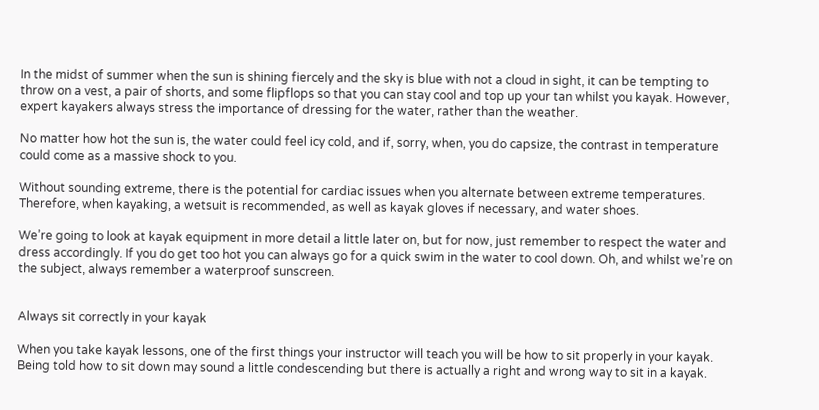In the midst of summer when the sun is shining fiercely and the sky is blue with not a cloud in sight, it can be tempting to throw on a vest, a pair of shorts, and some flipflops so that you can stay cool and top up your tan whilst you kayak. However, expert kayakers always stress the importance of dressing for the water, rather than the weather.

No matter how hot the sun is, the water could feel icy cold, and if, sorry, when, you do capsize, the contrast in temperature could come as a massive shock to you.

Without sounding extreme, there is the potential for cardiac issues when you alternate between extreme temperatures. Therefore, when kayaking, a wetsuit is recommended, as well as kayak gloves if necessary, and water shoes.

We’re going to look at kayak equipment in more detail a little later on, but for now, just remember to respect the water and dress accordingly. If you do get too hot you can always go for a quick swim in the water to cool down. Oh, and whilst we’re on the subject, always remember a waterproof sunscreen.


Always sit correctly in your kayak

When you take kayak lessons, one of the first things your instructor will teach you will be how to sit properly in your kayak. Being told how to sit down may sound a little condescending but there is actually a right and wrong way to sit in a kayak.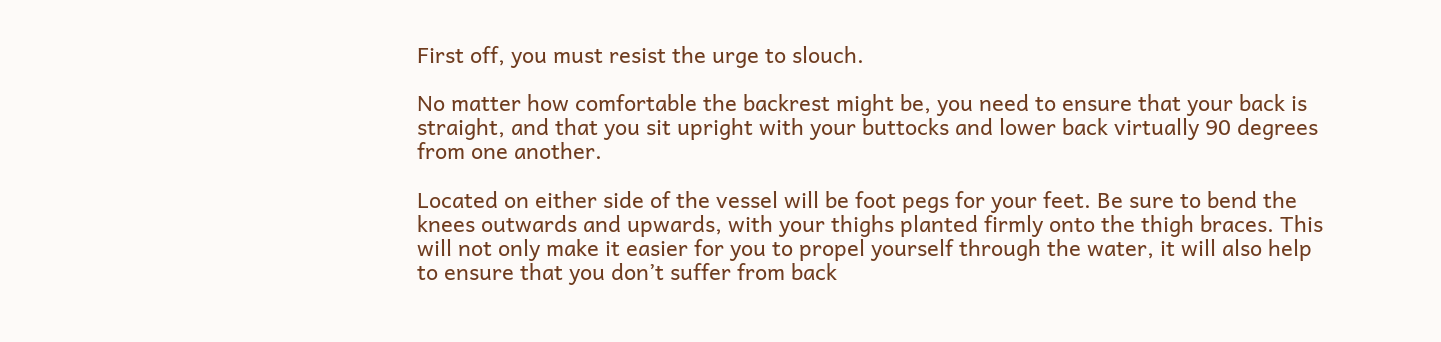First off, you must resist the urge to slouch.

No matter how comfortable the backrest might be, you need to ensure that your back is straight, and that you sit upright with your buttocks and lower back virtually 90 degrees from one another.

Located on either side of the vessel will be foot pegs for your feet. Be sure to bend the knees outwards and upwards, with your thighs planted firmly onto the thigh braces. This will not only make it easier for you to propel yourself through the water, it will also help to ensure that you don’t suffer from back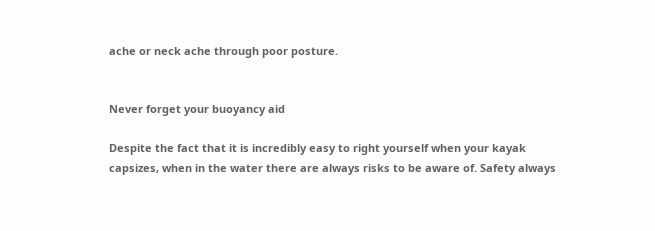ache or neck ache through poor posture.


Never forget your buoyancy aid

Despite the fact that it is incredibly easy to right yourself when your kayak capsizes, when in the water there are always risks to be aware of. Safety always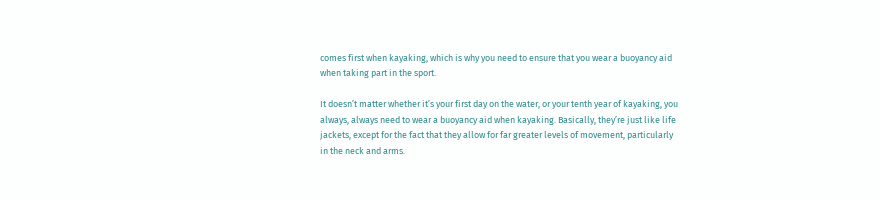comes first when kayaking, which is why you need to ensure that you wear a buoyancy aid when taking part in the sport.

It doesn’t matter whether it’s your first day on the water, or your tenth year of kayaking, you always, always need to wear a buoyancy aid when kayaking. Basically, they’re just like life jackets, except for the fact that they allow for far greater levels of movement, particularly in the neck and arms.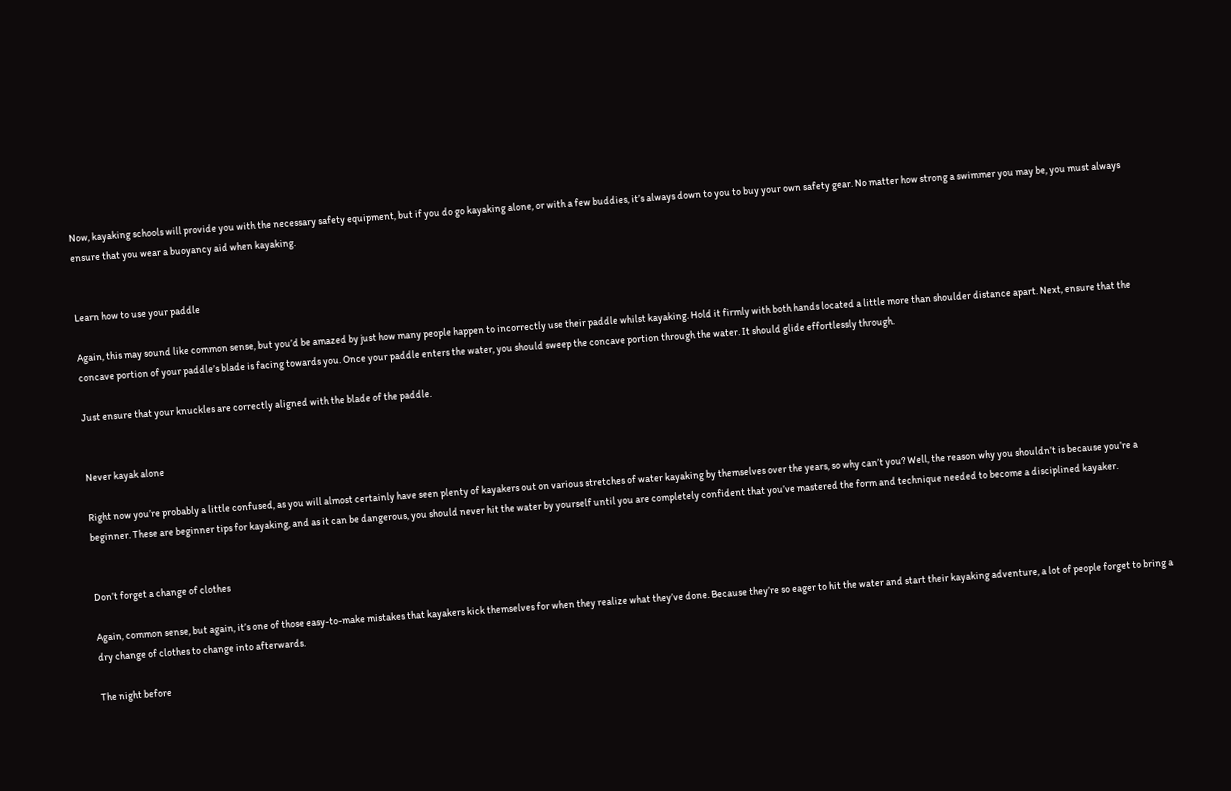Now, kayaking schools will provide you with the necessary safety equipment, but if you do go kayaking alone, or with a few buddies, it’s always down to you to buy your own safety gear. No matter how strong a swimmer you may be, you must always ensure that you wear a buoyancy aid when kayaking.


Learn how to use your paddle

Again, this may sound like common sense, but you’d be amazed by just how many people happen to incorrectly use their paddle whilst kayaking. Hold it firmly with both hands located a little more than shoulder distance apart. Next, ensure that the concave portion of your paddle’s blade is facing towards you. Once your paddle enters the water, you should sweep the concave portion through the water. It should glide effortlessly through.

Just ensure that your knuckles are correctly aligned with the blade of the paddle.


Never kayak alone

Right now you’re probably a little confused, as you will almost certainly have seen plenty of kayakers out on various stretches of water kayaking by themselves over the years, so why can’t you? Well, the reason why you shouldn’t is because you’re a beginner. These are beginner tips for kayaking, and as it can be dangerous, you should never hit the water by yourself until you are completely confident that you’ve mastered the form and technique needed to become a disciplined kayaker.


Don’t forget a change of clothes

Again, common sense, but again, it’s one of those easy-to-make mistakes that kayakers kick themselves for when they realize what they’ve done. Because they’re so eager to hit the water and start their kayaking adventure, a lot of people forget to bring a dry change of clothes to change into afterwards.

The night before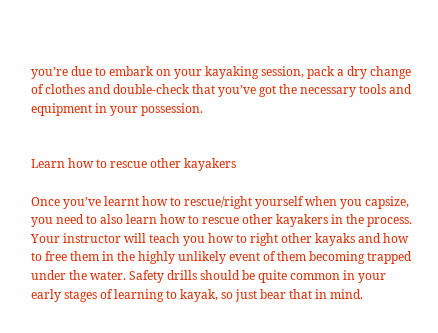you’re due to embark on your kayaking session, pack a dry change of clothes and double-check that you’ve got the necessary tools and equipment in your possession.


Learn how to rescue other kayakers

Once you’ve learnt how to rescue/right yourself when you capsize, you need to also learn how to rescue other kayakers in the process. Your instructor will teach you how to right other kayaks and how to free them in the highly unlikely event of them becoming trapped under the water. Safety drills should be quite common in your early stages of learning to kayak, so just bear that in mind.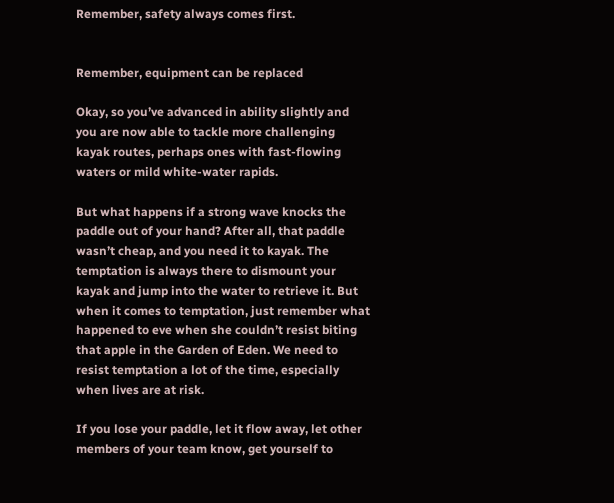Remember, safety always comes first.


Remember, equipment can be replaced

Okay, so you’ve advanced in ability slightly and you are now able to tackle more challenging kayak routes, perhaps ones with fast-flowing waters or mild white-water rapids.

But what happens if a strong wave knocks the paddle out of your hand? After all, that paddle wasn’t cheap, and you need it to kayak. The temptation is always there to dismount your kayak and jump into the water to retrieve it. But when it comes to temptation, just remember what happened to eve when she couldn’t resist biting that apple in the Garden of Eden. We need to resist temptation a lot of the time, especially when lives are at risk.

If you lose your paddle, let it flow away, let other members of your team know, get yourself to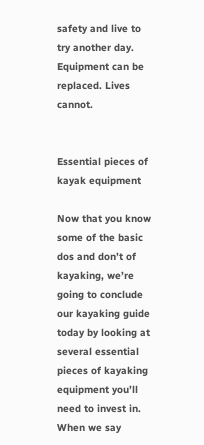safety and live to try another day. Equipment can be replaced. Lives cannot.


Essential pieces of kayak equipment

Now that you know some of the basic dos and don’t of kayaking, we’re going to conclude our kayaking guide today by looking at several essential pieces of kayaking equipment you’ll need to invest in. When we say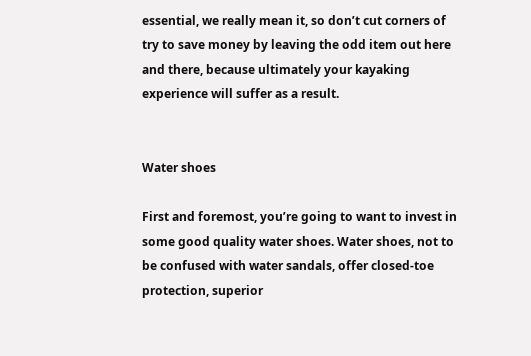essential, we really mean it, so don’t cut corners of try to save money by leaving the odd item out here and there, because ultimately your kayaking experience will suffer as a result.


Water shoes

First and foremost, you’re going to want to invest in some good quality water shoes. Water shoes, not to be confused with water sandals, offer closed-toe protection, superior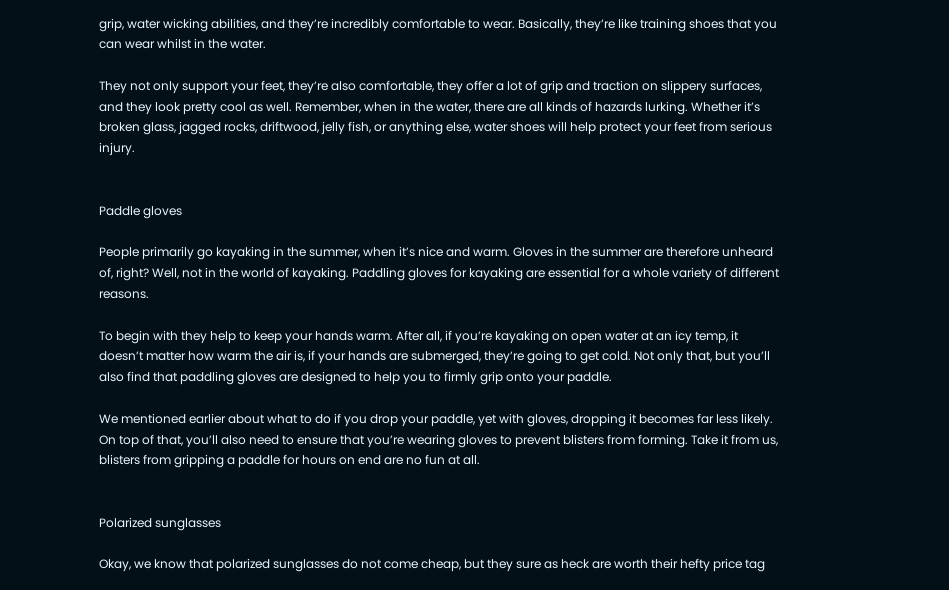grip, water wicking abilities, and they’re incredibly comfortable to wear. Basically, they’re like training shoes that you can wear whilst in the water.

They not only support your feet, they’re also comfortable, they offer a lot of grip and traction on slippery surfaces, and they look pretty cool as well. Remember, when in the water, there are all kinds of hazards lurking. Whether it’s broken glass, jagged rocks, driftwood, jelly fish, or anything else, water shoes will help protect your feet from serious injury.


Paddle gloves

People primarily go kayaking in the summer, when it’s nice and warm. Gloves in the summer are therefore unheard of, right? Well, not in the world of kayaking. Paddling gloves for kayaking are essential for a whole variety of different reasons.

To begin with they help to keep your hands warm. After all, if you’re kayaking on open water at an icy temp, it doesn’t matter how warm the air is, if your hands are submerged, they’re going to get cold. Not only that, but you’ll also find that paddling gloves are designed to help you to firmly grip onto your paddle.

We mentioned earlier about what to do if you drop your paddle, yet with gloves, dropping it becomes far less likely. On top of that, you’ll also need to ensure that you’re wearing gloves to prevent blisters from forming. Take it from us, blisters from gripping a paddle for hours on end are no fun at all.


Polarized sunglasses

Okay, we know that polarized sunglasses do not come cheap, but they sure as heck are worth their hefty price tag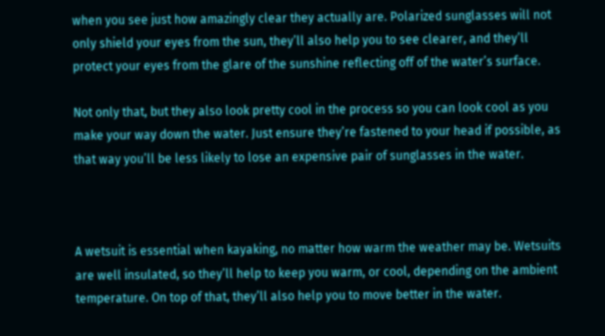when you see just how amazingly clear they actually are. Polarized sunglasses will not only shield your eyes from the sun, they’ll also help you to see clearer, and they’ll protect your eyes from the glare of the sunshine reflecting off of the water’s surface.

Not only that, but they also look pretty cool in the process so you can look cool as you make your way down the water. Just ensure they’re fastened to your head if possible, as that way you’ll be less likely to lose an expensive pair of sunglasses in the water.



A wetsuit is essential when kayaking, no matter how warm the weather may be. Wetsuits are well insulated, so they’ll help to keep you warm, or cool, depending on the ambient temperature. On top of that, they’ll also help you to move better in the water.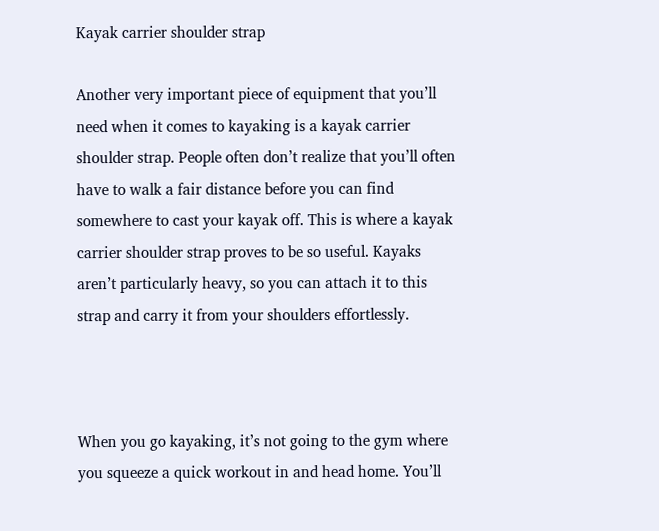Kayak carrier shoulder strap

Another very important piece of equipment that you’ll need when it comes to kayaking is a kayak carrier shoulder strap. People often don’t realize that you’ll often have to walk a fair distance before you can find somewhere to cast your kayak off. This is where a kayak carrier shoulder strap proves to be so useful. Kayaks aren’t particularly heavy, so you can attach it to this strap and carry it from your shoulders effortlessly.



When you go kayaking, it’s not going to the gym where you squeeze a quick workout in and head home. You’ll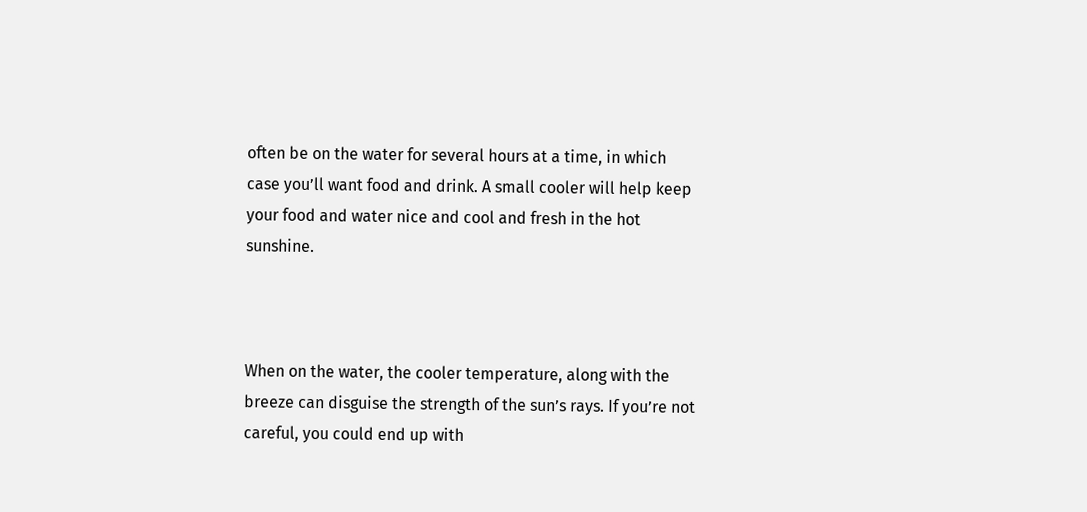often be on the water for several hours at a time, in which case you’ll want food and drink. A small cooler will help keep your food and water nice and cool and fresh in the hot sunshine.



When on the water, the cooler temperature, along with the breeze can disguise the strength of the sun’s rays. If you’re not careful, you could end up with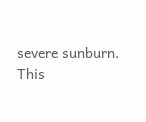severe sunburn. This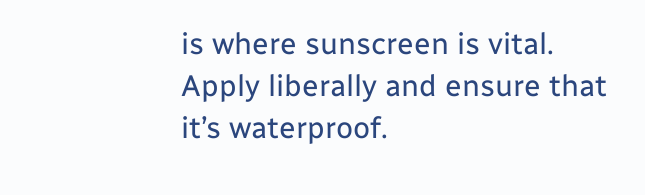is where sunscreen is vital. Apply liberally and ensure that it’s waterproof.